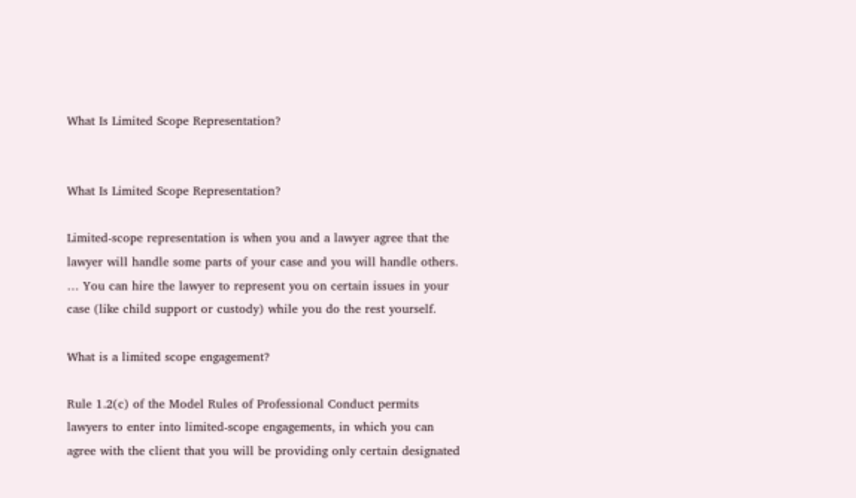What Is Limited Scope Representation?


What Is Limited Scope Representation?

Limited-scope representation is when you and a lawyer agree that the lawyer will handle some parts of your case and you will handle others. … You can hire the lawyer to represent you on certain issues in your case (like child support or custody) while you do the rest yourself.

What is a limited scope engagement?

Rule 1.2(c) of the Model Rules of Professional Conduct permits lawyers to enter into limited-scope engagements, in which you can agree with the client that you will be providing only certain designated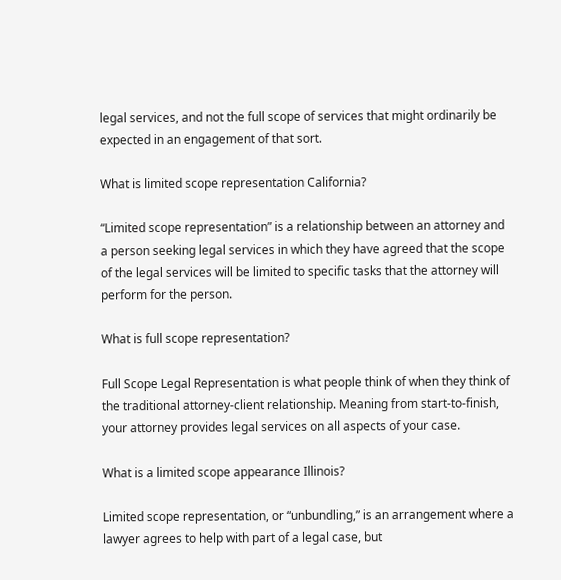legal services, and not the full scope of services that might ordinarily be expected in an engagement of that sort.

What is limited scope representation California?

“Limited scope representation” is a relationship between an attorney and a person seeking legal services in which they have agreed that the scope of the legal services will be limited to specific tasks that the attorney will perform for the person.

What is full scope representation?

Full Scope Legal Representation is what people think of when they think of the traditional attorney-client relationship. Meaning from start-to-finish, your attorney provides legal services on all aspects of your case.

What is a limited scope appearance Illinois?

Limited scope representation, or “unbundling,” is an arrangement where a lawyer agrees to help with part of a legal case, but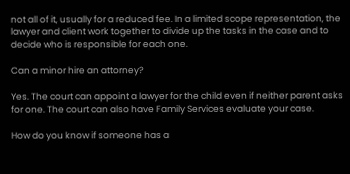not all of it, usually for a reduced fee. In a limited scope representation, the lawyer and client work together to divide up the tasks in the case and to decide who is responsible for each one.

Can a minor hire an attorney?

Yes. The court can appoint a lawyer for the child even if neither parent asks for one. The court can also have Family Services evaluate your case.

How do you know if someone has a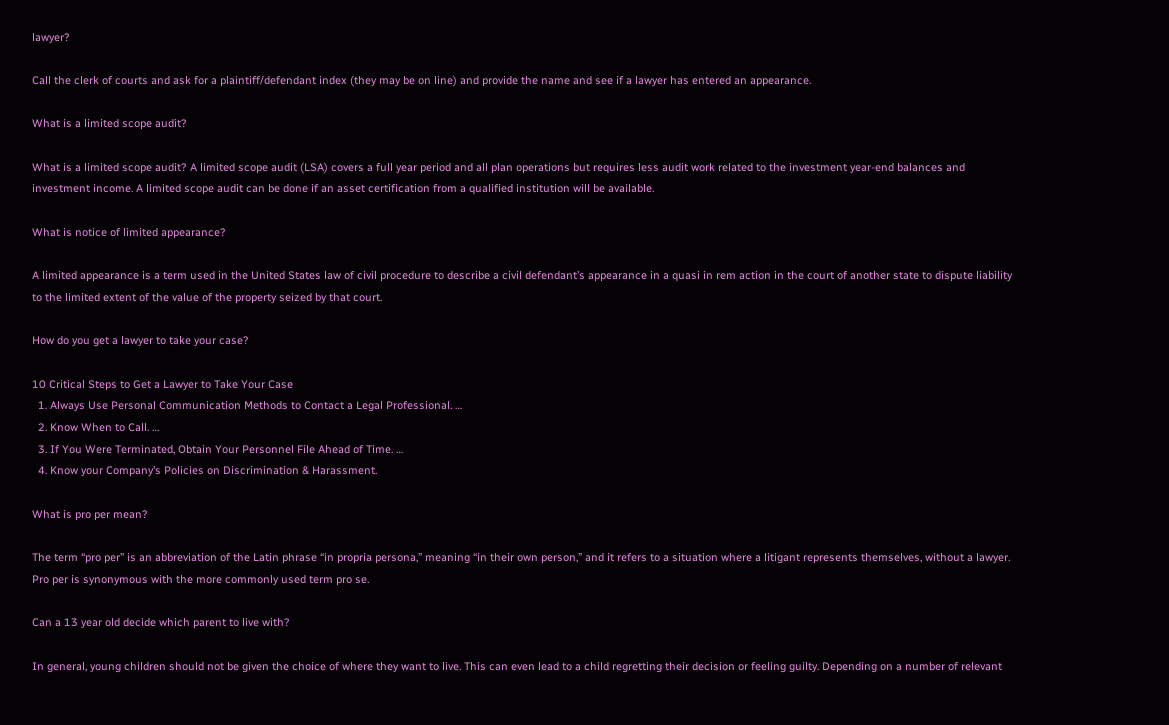lawyer?

Call the clerk of courts and ask for a plaintiff/defendant index (they may be on line) and provide the name and see if a lawyer has entered an appearance.

What is a limited scope audit?

What is a limited scope audit? A limited scope audit (LSA) covers a full year period and all plan operations but requires less audit work related to the investment year-end balances and investment income. A limited scope audit can be done if an asset certification from a qualified institution will be available.

What is notice of limited appearance?

A limited appearance is a term used in the United States law of civil procedure to describe a civil defendant’s appearance in a quasi in rem action in the court of another state to dispute liability to the limited extent of the value of the property seized by that court.

How do you get a lawyer to take your case?

10 Critical Steps to Get a Lawyer to Take Your Case
  1. Always Use Personal Communication Methods to Contact a Legal Professional. …
  2. Know When to Call. …
  3. If You Were Terminated, Obtain Your Personnel File Ahead of Time. …
  4. Know your Company’s Policies on Discrimination & Harassment.

What is pro per mean?

The term “pro per” is an abbreviation of the Latin phrase “in propria persona,” meaning “in their own person,” and it refers to a situation where a litigant represents themselves, without a lawyer. Pro per is synonymous with the more commonly used term pro se.

Can a 13 year old decide which parent to live with?

In general, young children should not be given the choice of where they want to live. This can even lead to a child regretting their decision or feeling guilty. Depending on a number of relevant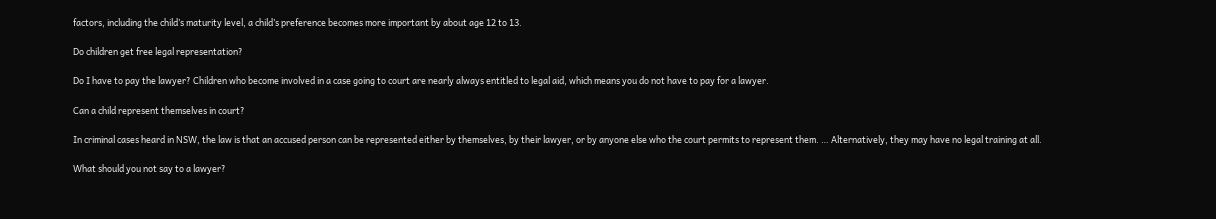factors, including the child’s maturity level, a child’s preference becomes more important by about age 12 to 13.

Do children get free legal representation?

Do I have to pay the lawyer? Children who become involved in a case going to court are nearly always entitled to legal aid, which means you do not have to pay for a lawyer.

Can a child represent themselves in court?

In criminal cases heard in NSW, the law is that an accused person can be represented either by themselves, by their lawyer, or by anyone else who the court permits to represent them. … Alternatively, they may have no legal training at all.

What should you not say to a lawyer?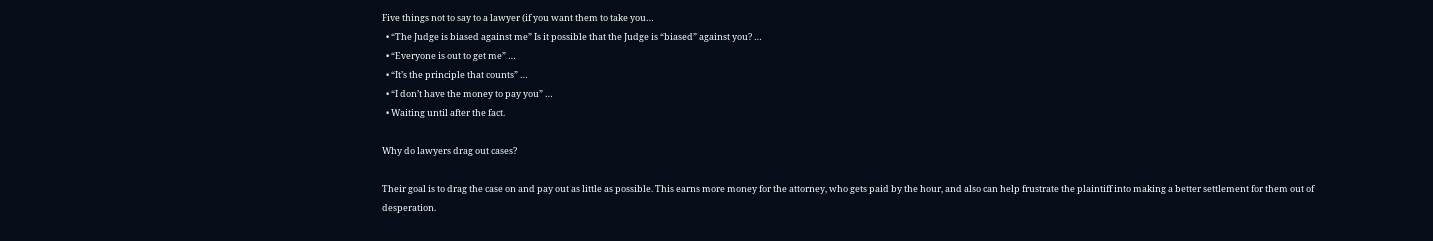Five things not to say to a lawyer (if you want them to take you…
  • “The Judge is biased against me” Is it possible that the Judge is “biased” against you? …
  • “Everyone is out to get me” …
  • “It’s the principle that counts” …
  • “I don’t have the money to pay you” …
  • Waiting until after the fact.

Why do lawyers drag out cases?

Their goal is to drag the case on and pay out as little as possible. This earns more money for the attorney, who gets paid by the hour, and also can help frustrate the plaintiff into making a better settlement for them out of desperation.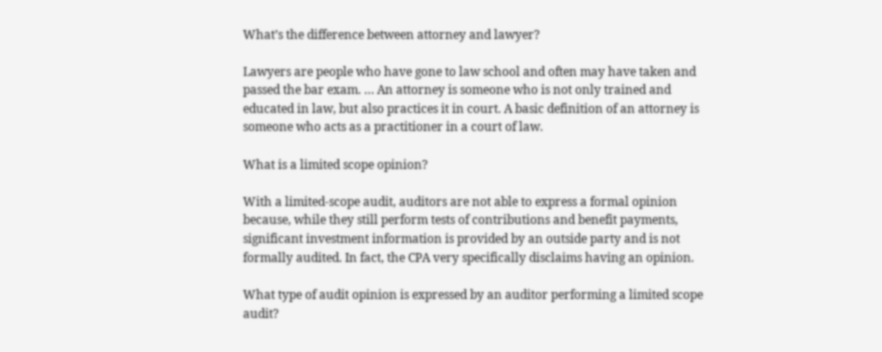What’s the difference between attorney and lawyer?

Lawyers are people who have gone to law school and often may have taken and passed the bar exam. … An attorney is someone who is not only trained and educated in law, but also practices it in court. A basic definition of an attorney is someone who acts as a practitioner in a court of law.

What is a limited scope opinion?

With a limited-scope audit, auditors are not able to express a formal opinion because, while they still perform tests of contributions and benefit payments, significant investment information is provided by an outside party and is not formally audited. In fact, the CPA very specifically disclaims having an opinion.

What type of audit opinion is expressed by an auditor performing a limited scope audit?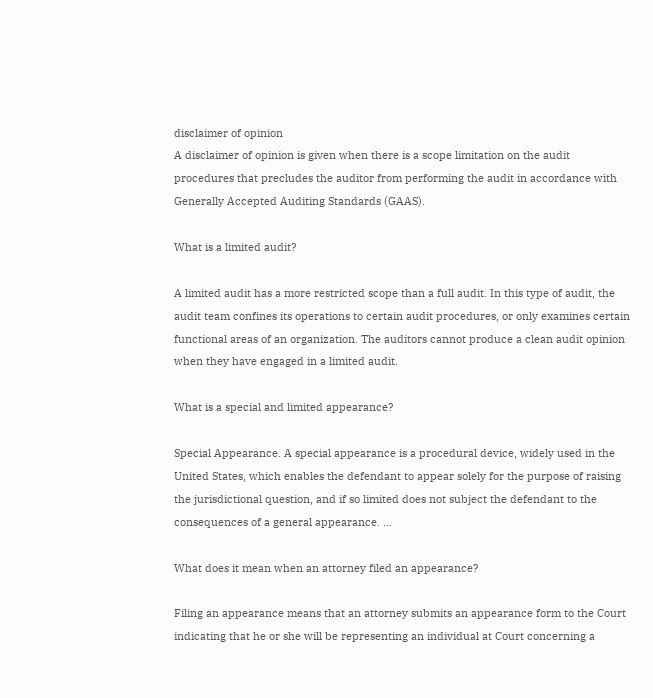disclaimer of opinion
A disclaimer of opinion is given when there is a scope limitation on the audit procedures that precludes the auditor from performing the audit in accordance with Generally Accepted Auditing Standards (GAAS).

What is a limited audit?

A limited audit has a more restricted scope than a full audit. In this type of audit, the audit team confines its operations to certain audit procedures, or only examines certain functional areas of an organization. The auditors cannot produce a clean audit opinion when they have engaged in a limited audit.

What is a special and limited appearance?

Special Appearance. A special appearance is a procedural device, widely used in the United States, which enables the defendant to appear solely for the purpose of raising the jurisdictional question, and if so limited does not subject the defendant to the consequences of a general appearance. …

What does it mean when an attorney filed an appearance?

Filing an appearance means that an attorney submits an appearance form to the Court indicating that he or she will be representing an individual at Court concerning a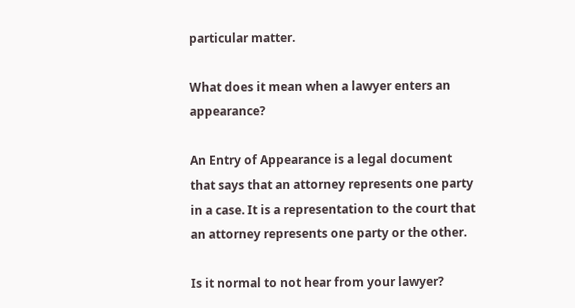particular matter.

What does it mean when a lawyer enters an appearance?

An Entry of Appearance is a legal document that says that an attorney represents one party in a case. It is a representation to the court that an attorney represents one party or the other.

Is it normal to not hear from your lawyer?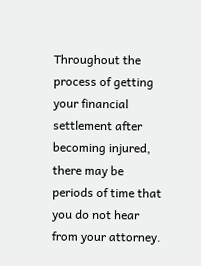Throughout the process of getting your financial settlement after becoming injured, there may be periods of time that you do not hear from your attorney.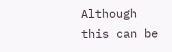Although this can be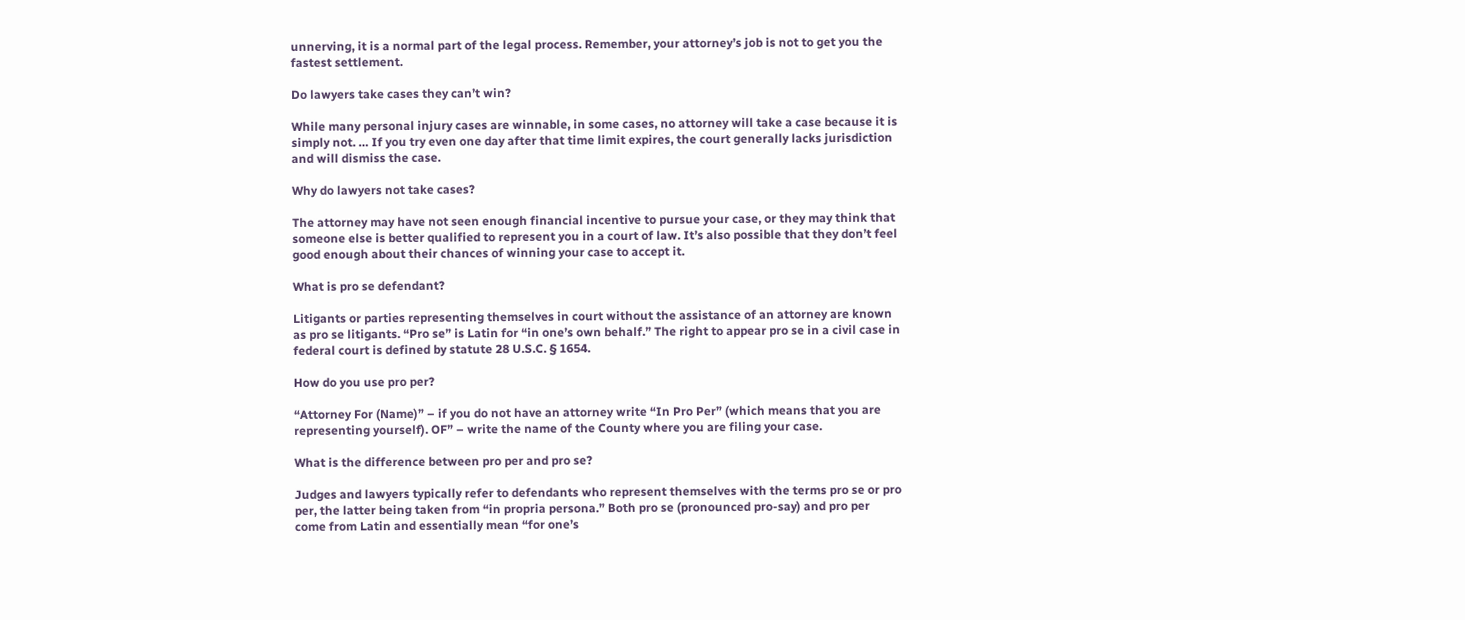unnerving, it is a normal part of the legal process. Remember, your attorney’s job is not to get you the fastest settlement.

Do lawyers take cases they can’t win?

While many personal injury cases are winnable, in some cases, no attorney will take a case because it is simply not. … If you try even one day after that time limit expires, the court generally lacks jurisdiction and will dismiss the case.

Why do lawyers not take cases?

The attorney may have not seen enough financial incentive to pursue your case, or they may think that someone else is better qualified to represent you in a court of law. It’s also possible that they don’t feel good enough about their chances of winning your case to accept it.

What is pro se defendant?

Litigants or parties representing themselves in court without the assistance of an attorney are known as pro se litigants. “Pro se” is Latin for “in one’s own behalf.” The right to appear pro se in a civil case in federal court is defined by statute 28 U.S.C. § 1654.

How do you use pro per?

“Attorney For (Name)” – if you do not have an attorney write “In Pro Per” (which means that you are representing yourself). OF” – write the name of the County where you are filing your case.

What is the difference between pro per and pro se?

Judges and lawyers typically refer to defendants who represent themselves with the terms pro se or pro per, the latter being taken from “in propria persona.” Both pro se (pronounced pro-say) and pro per come from Latin and essentially mean “for one’s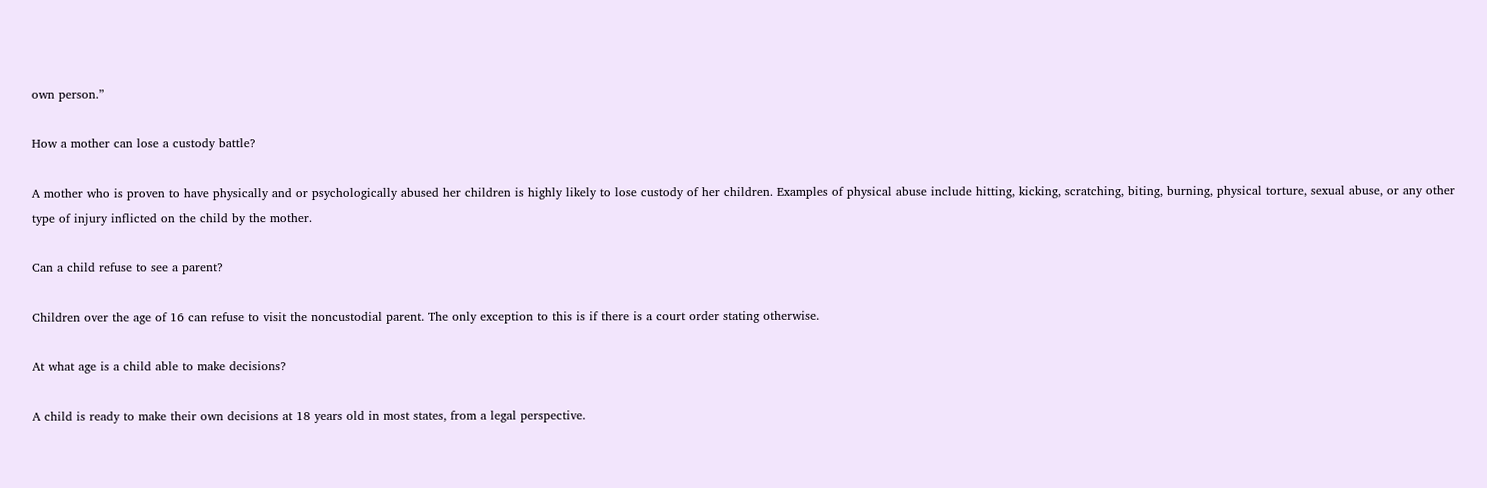own person.”

How a mother can lose a custody battle?

A mother who is proven to have physically and or psychologically abused her children is highly likely to lose custody of her children. Examples of physical abuse include hitting, kicking, scratching, biting, burning, physical torture, sexual abuse, or any other type of injury inflicted on the child by the mother.

Can a child refuse to see a parent?

Children over the age of 16 can refuse to visit the noncustodial parent. The only exception to this is if there is a court order stating otherwise.

At what age is a child able to make decisions?

A child is ready to make their own decisions at 18 years old in most states, from a legal perspective.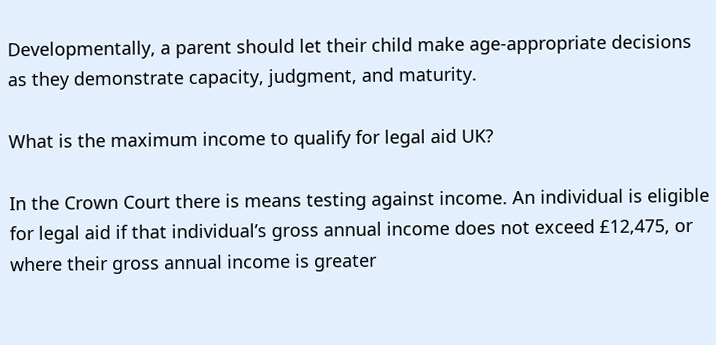Developmentally, a parent should let their child make age-appropriate decisions as they demonstrate capacity, judgment, and maturity.

What is the maximum income to qualify for legal aid UK?

In the Crown Court there is means testing against income. An individual is eligible for legal aid if that individual’s gross annual income does not exceed £12,475, or where their gross annual income is greater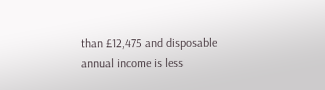than £12,475 and disposable annual income is less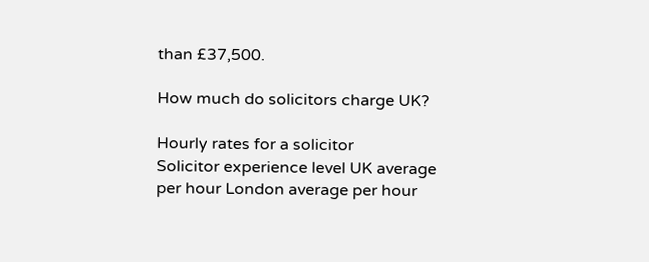than £37,500.

How much do solicitors charge UK?

Hourly rates for a solicitor
Solicitor experience level UK average per hour London average per hour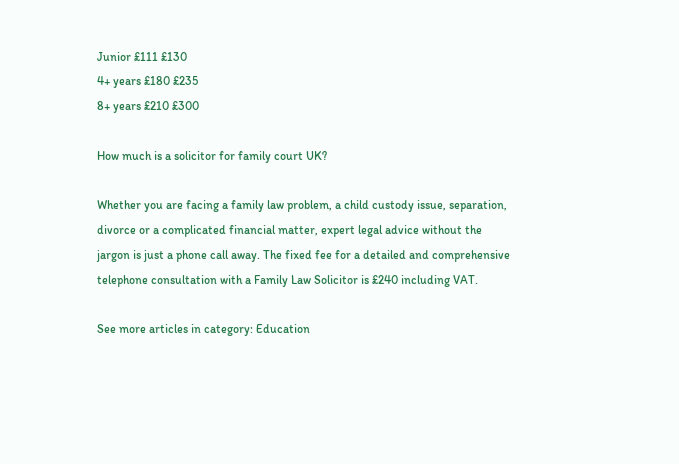Junior £111 £130
4+ years £180 £235
8+ years £210 £300

How much is a solicitor for family court UK?

Whether you are facing a family law problem, a child custody issue, separation, divorce or a complicated financial matter, expert legal advice without the jargon is just a phone call away. The fixed fee for a detailed and comprehensive telephone consultation with a Family Law Solicitor is £240 including VAT.

See more articles in category: Education